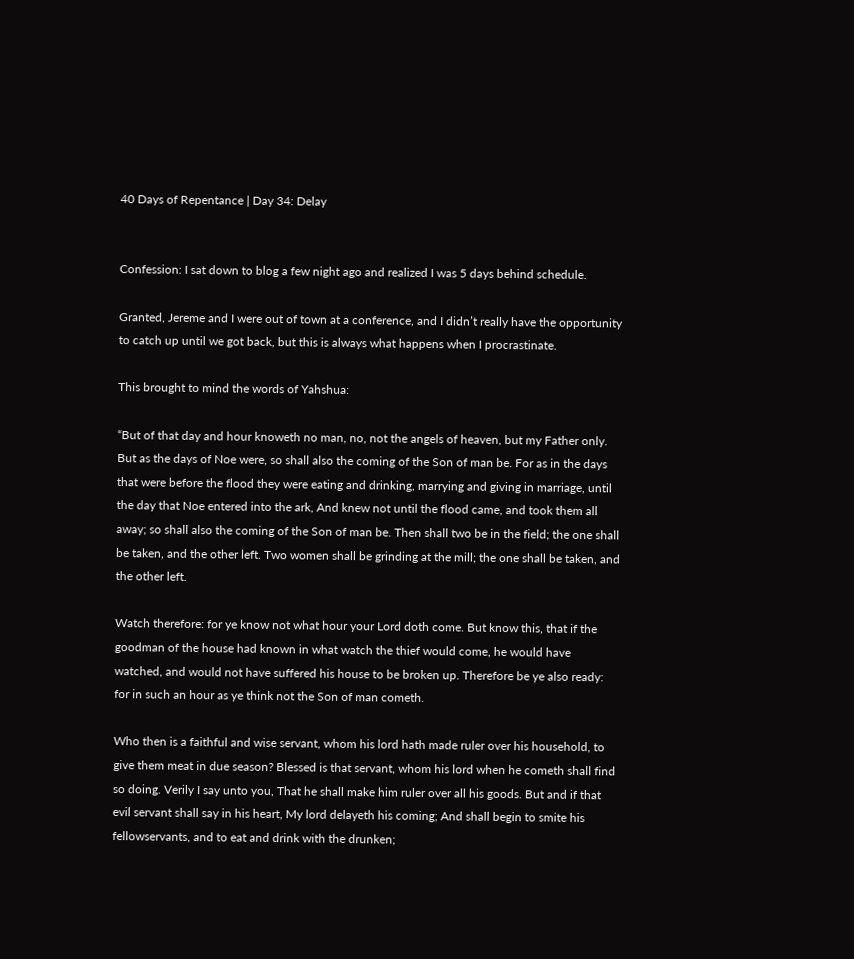40 Days of Repentance | Day 34: Delay


Confession: I sat down to blog a few night ago and realized I was 5 days behind schedule.

Granted, Jereme and I were out of town at a conference, and I didn’t really have the opportunity to catch up until we got back, but this is always what happens when I procrastinate.

This brought to mind the words of Yahshua:

“But of that day and hour knoweth no man, no, not the angels of heaven, but my Father only. But as the days of Noe were, so shall also the coming of the Son of man be. For as in the days that were before the flood they were eating and drinking, marrying and giving in marriage, until the day that Noe entered into the ark, And knew not until the flood came, and took them all away; so shall also the coming of the Son of man be. Then shall two be in the field; the one shall be taken, and the other left. Two women shall be grinding at the mill; the one shall be taken, and the other left.

Watch therefore: for ye know not what hour your Lord doth come. But know this, that if the goodman of the house had known in what watch the thief would come, he would have watched, and would not have suffered his house to be broken up. Therefore be ye also ready: for in such an hour as ye think not the Son of man cometh.

Who then is a faithful and wise servant, whom his lord hath made ruler over his household, to give them meat in due season? Blessed is that servant, whom his lord when he cometh shall find so doing. Verily I say unto you, That he shall make him ruler over all his goods. But and if that evil servant shall say in his heart, My lord delayeth his coming; And shall begin to smite his fellowservants, and to eat and drink with the drunken;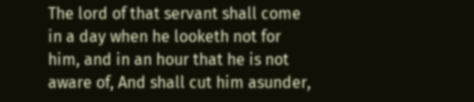The lord of that servant shall come in a day when he looketh not for him, and in an hour that he is not aware of, And shall cut him asunder,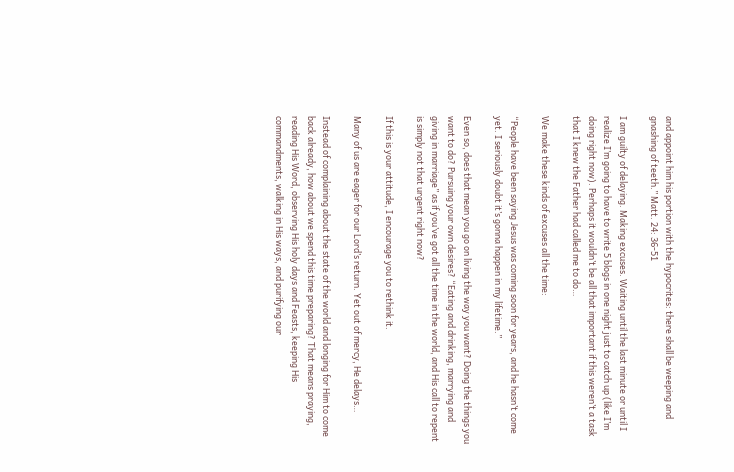and appoint him his portion with the hypocrites: there shall be weeping and gnashing of teeth.” Matt. 24: 36-51

I am guilty of delaying. Making excuses. Waiting until the last minute or until I realize I’m going to have to write 5 blogs in one night just to catch up (like I’m doing right now). Perhaps it wouldn’t be all that important if this weren’t a task that I knew the Father had called me to do…

We make these kinds of excuses all the time:

“People have been saying Jesus was coming soon for years, and he hasn’t come yet. I seriously doubt it’s gonna happen in my lifetime.”

Even so, does that mean you go on living the way you want? Doing the things you want to do? Pursuing your own desires? “Eating and drinking, marrying and giving in marriage” as if you’ve got all the time in the world, and His call to repent is simply not that urgent right now?

If this is your attitude, I encourage you to rethink it.

Many of us are eager for our Lord’s return. Yet out of mercy, He delays…

Instead of complaining about the state of the world and longing for Him to come back already, how about we spend this time preparing? That means praying, reading His Word, observing His holy days and Feasts, keeping His commandments, walking in His ways, and purifying our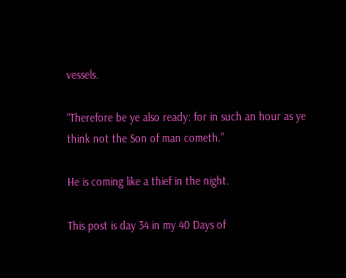vessels.

“Therefore be ye also ready: for in such an hour as ye think not the Son of man cometh.”

He is coming like a thief in the night.

This post is day 34 in my 40 Days of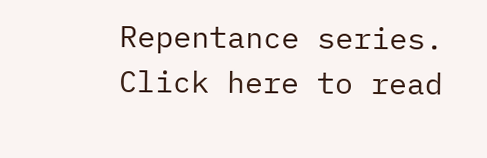Repentance series. Click here to read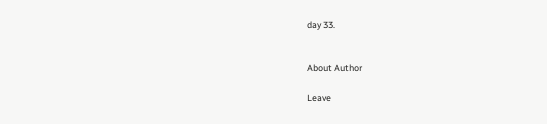day 33.


About Author

Leave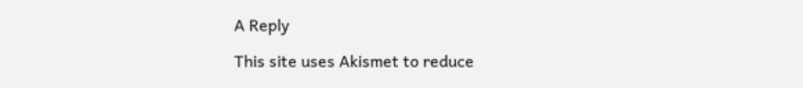A Reply

This site uses Akismet to reduce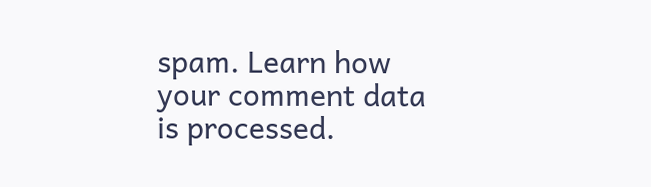spam. Learn how your comment data is processed.